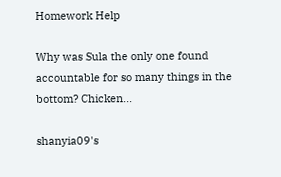Homework Help

Why was Sula the only one found accountable for so many things in the bottom? Chicken...

shanyia09's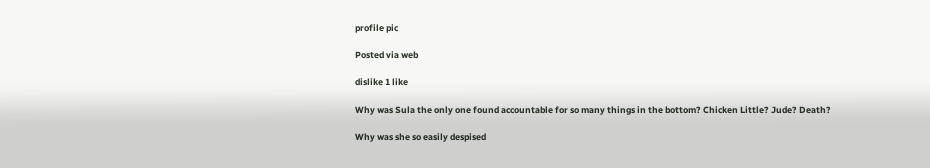profile pic

Posted via web

dislike 1 like

Why was Sula the only one found accountable for so many things in the bottom? Chicken Little? Jude? Death?

Why was she so easily despised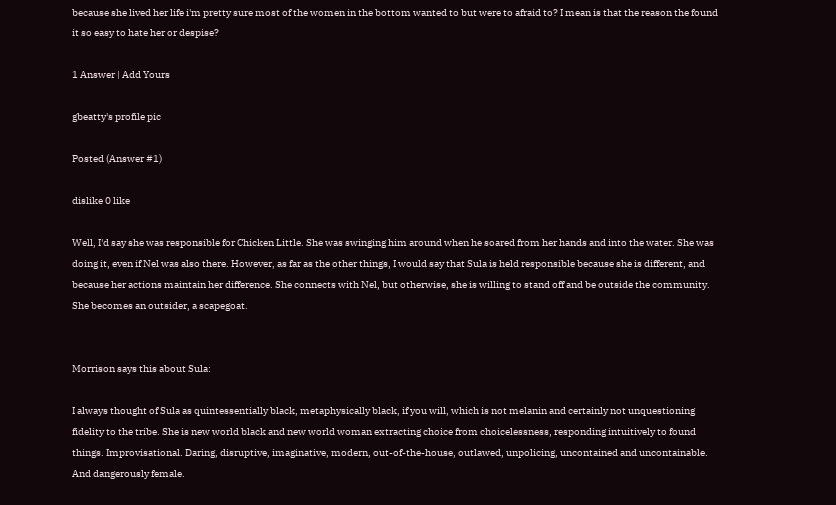because she lived her life i'm pretty sure most of the women in the bottom wanted to but were to afraid to? I mean is that the reason the found it so easy to hate her or despise?

1 Answer | Add Yours

gbeatty's profile pic

Posted (Answer #1)

dislike 0 like

Well, I'd say she was responsible for Chicken Little. She was swinging him around when he soared from her hands and into the water. She was doing it, even if Nel was also there. However, as far as the other things, I would say that Sula is held responsible because she is different, and because her actions maintain her difference. She connects with Nel, but otherwise, she is willing to stand off and be outside the community. She becomes an outsider, a scapegoat.


Morrison says this about Sula:

I always thought of Sula as quintessentially black, metaphysically black, if you will, which is not melanin and certainly not unquestioning fidelity to the tribe. She is new world black and new world woman extracting choice from choicelessness, responding intuitively to found things. Improvisational. Daring, disruptive, imaginative, modern, out-of-the-house, outlawed, unpolicing, uncontained and uncontainable. And dangerously female.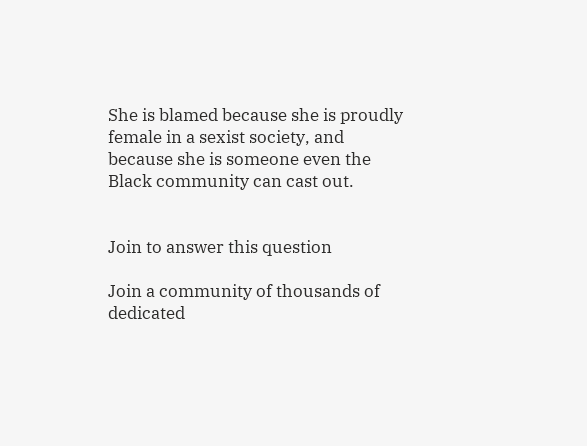She is blamed because she is proudly female in a sexist society, and because she is someone even the Black community can cast out.


Join to answer this question

Join a community of thousands of dedicated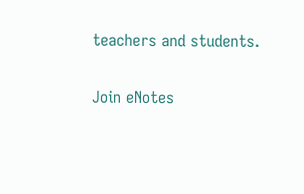teachers and students.

Join eNotes